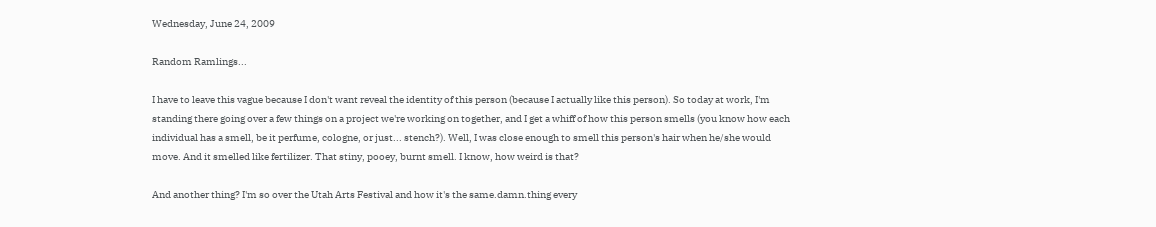Wednesday, June 24, 2009

Random Ramlings...

I have to leave this vague because I don't want reveal the identity of this person (because I actually like this person). So today at work, I'm standing there going over a few things on a project we're working on together, and I get a whiff of how this person smells (you know how each individual has a smell, be it perfume, cologne, or just... stench?). Well, I was close enough to smell this person's hair when he/she would move. And it smelled like fertilizer. That stiny, pooey, burnt smell. I know, how weird is that?

And another thing? I'm so over the Utah Arts Festival and how it's the same.damn.thing every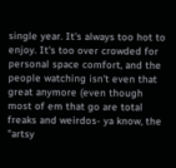single year. It's always too hot to enjoy. It's too over crowded for personal space comfort, and the people watching isn't even that great anymore (even though most of em that go are total freaks and weirdos- ya know, the "artsy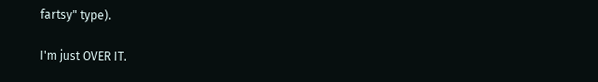fartsy" type).

I'm just OVER IT.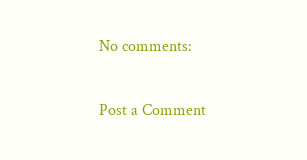No comments:

Post a Comment